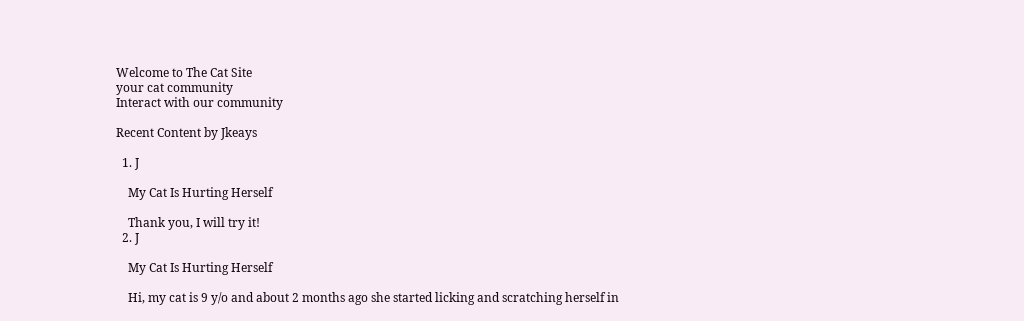Welcome to The Cat Site
your cat community
Interact with our community

Recent Content by Jkeays

  1. J

    My Cat Is Hurting Herself

    Thank you, I will try it!
  2. J

    My Cat Is Hurting Herself

    Hi, my cat is 9 y/o and about 2 months ago she started licking and scratching herself in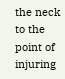the neck to the point of injuring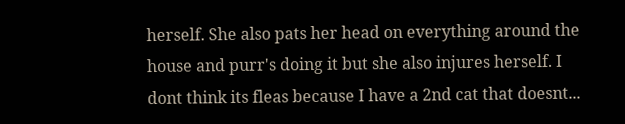herself. She also pats her head on everything around the house and purr's doing it but she also injures herself. I dont think its fleas because I have a 2nd cat that doesnt...